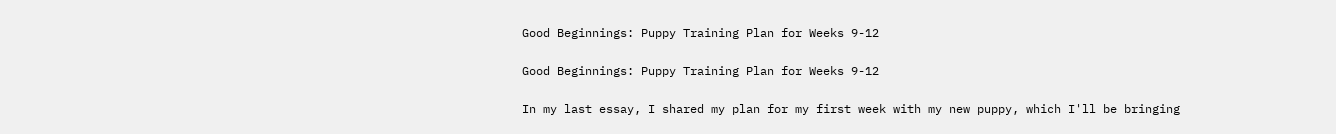Good Beginnings: Puppy Training Plan for Weeks 9-12

Good Beginnings: Puppy Training Plan for Weeks 9-12

In my last essay, I shared my plan for my first week with my new puppy, which I'll be bringing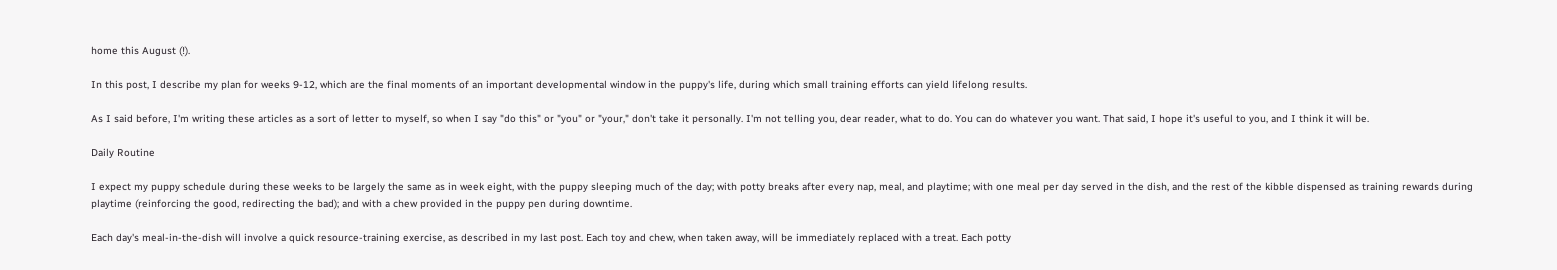home this August (!).

In this post, I describe my plan for weeks 9-12, which are the final moments of an important developmental window in the puppy's life, during which small training efforts can yield lifelong results.

As I said before, I'm writing these articles as a sort of letter to myself, so when I say "do this" or "you" or "your," don't take it personally. I'm not telling you, dear reader, what to do. You can do whatever you want. That said, I hope it's useful to you, and I think it will be.

Daily Routine

I expect my puppy schedule during these weeks to be largely the same as in week eight, with the puppy sleeping much of the day; with potty breaks after every nap, meal, and playtime; with one meal per day served in the dish, and the rest of the kibble dispensed as training rewards during playtime (reinforcing the good, redirecting the bad); and with a chew provided in the puppy pen during downtime.

Each day's meal-in-the-dish will involve a quick resource-training exercise, as described in my last post. Each toy and chew, when taken away, will be immediately replaced with a treat. Each potty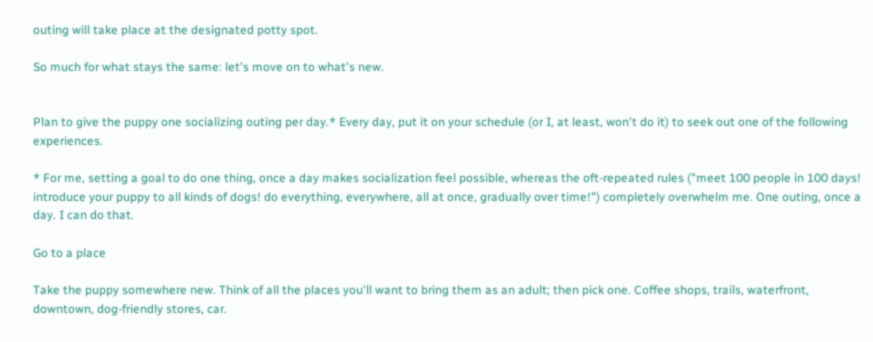outing will take place at the designated potty spot.

So much for what stays the same: let's move on to what's new.


Plan to give the puppy one socializing outing per day.* Every day, put it on your schedule (or I, at least, won't do it) to seek out one of the following experiences.

* For me, setting a goal to do one thing, once a day makes socialization feel possible, whereas the oft-repeated rules ("meet 100 people in 100 days! introduce your puppy to all kinds of dogs! do everything, everywhere, all at once, gradually over time!") completely overwhelm me. One outing, once a day. I can do that.

Go to a place

Take the puppy somewhere new. Think of all the places you'll want to bring them as an adult; then pick one. Coffee shops, trails, waterfront, downtown, dog-friendly stores, car.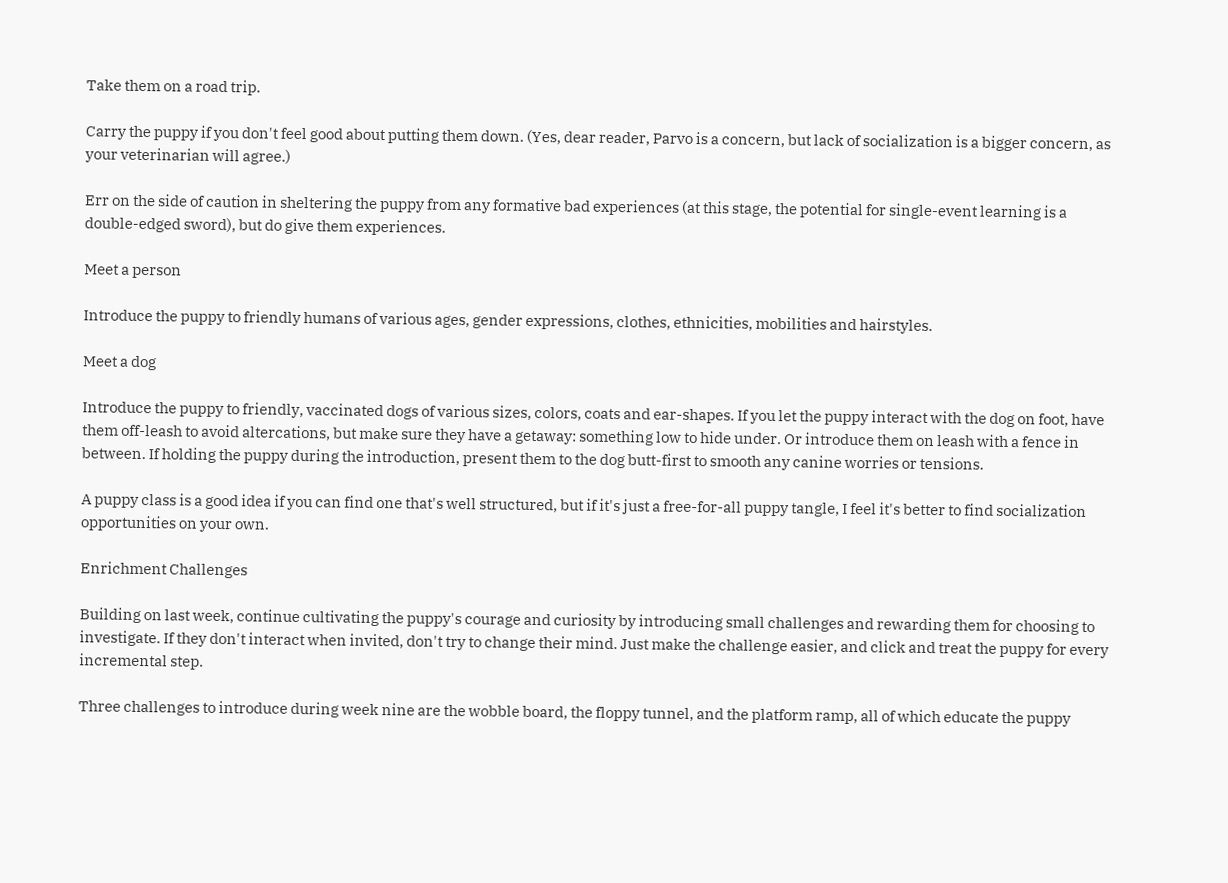Take them on a road trip.

Carry the puppy if you don't feel good about putting them down. (Yes, dear reader, Parvo is a concern, but lack of socialization is a bigger concern, as your veterinarian will agree.)

Err on the side of caution in sheltering the puppy from any formative bad experiences (at this stage, the potential for single-event learning is a double-edged sword), but do give them experiences.

Meet a person

Introduce the puppy to friendly humans of various ages, gender expressions, clothes, ethnicities, mobilities and hairstyles.

Meet a dog

Introduce the puppy to friendly, vaccinated dogs of various sizes, colors, coats and ear-shapes. If you let the puppy interact with the dog on foot, have them off-leash to avoid altercations, but make sure they have a getaway: something low to hide under. Or introduce them on leash with a fence in between. If holding the puppy during the introduction, present them to the dog butt-first to smooth any canine worries or tensions.

A puppy class is a good idea if you can find one that's well structured, but if it's just a free-for-all puppy tangle, I feel it's better to find socialization opportunities on your own.

Enrichment Challenges

Building on last week, continue cultivating the puppy's courage and curiosity by introducing small challenges and rewarding them for choosing to investigate. If they don't interact when invited, don't try to change their mind. Just make the challenge easier, and click and treat the puppy for every incremental step.

Three challenges to introduce during week nine are the wobble board, the floppy tunnel, and the platform ramp, all of which educate the puppy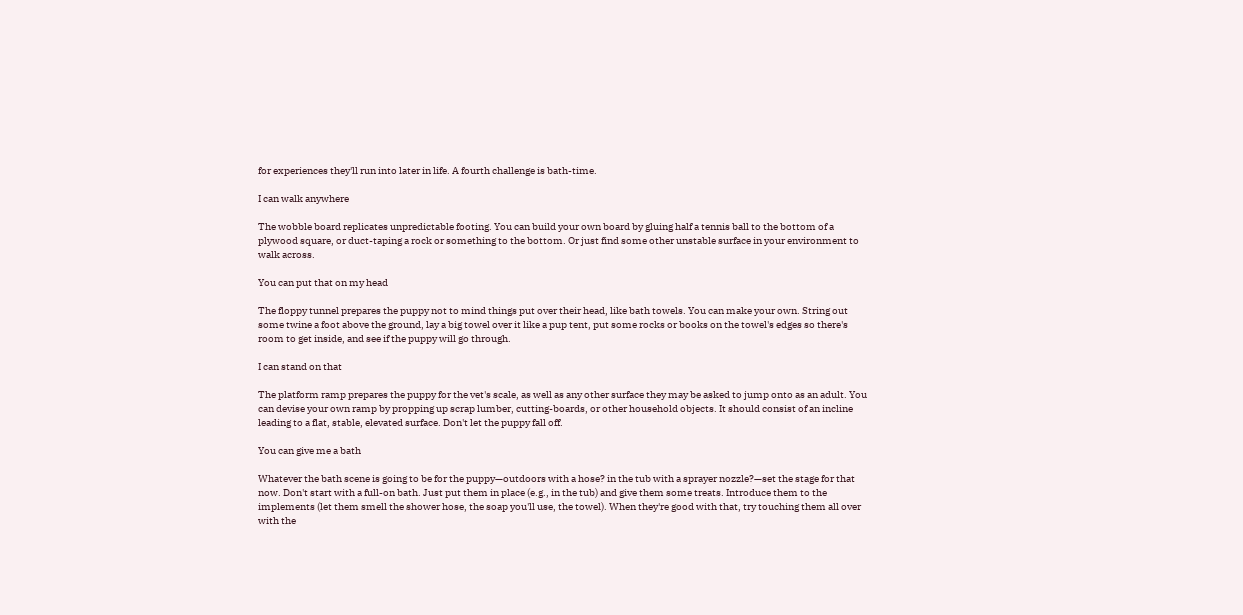for experiences they'll run into later in life. A fourth challenge is bath-time.

I can walk anywhere

The wobble board replicates unpredictable footing. You can build your own board by gluing half a tennis ball to the bottom of a plywood square, or duct-taping a rock or something to the bottom. Or just find some other unstable surface in your environment to walk across.

You can put that on my head

The floppy tunnel prepares the puppy not to mind things put over their head, like bath towels. You can make your own. String out some twine a foot above the ground, lay a big towel over it like a pup tent, put some rocks or books on the towel's edges so there's room to get inside, and see if the puppy will go through.

I can stand on that

The platform ramp prepares the puppy for the vet's scale, as well as any other surface they may be asked to jump onto as an adult. You can devise your own ramp by propping up scrap lumber, cutting-boards, or other household objects. It should consist of an incline leading to a flat, stable, elevated surface. Don't let the puppy fall off.

You can give me a bath

Whatever the bath scene is going to be for the puppy—outdoors with a hose? in the tub with a sprayer nozzle?—set the stage for that now. Don't start with a full-on bath. Just put them in place (e.g., in the tub) and give them some treats. Introduce them to the implements (let them smell the shower hose, the soap you'll use, the towel). When they're good with that, try touching them all over with the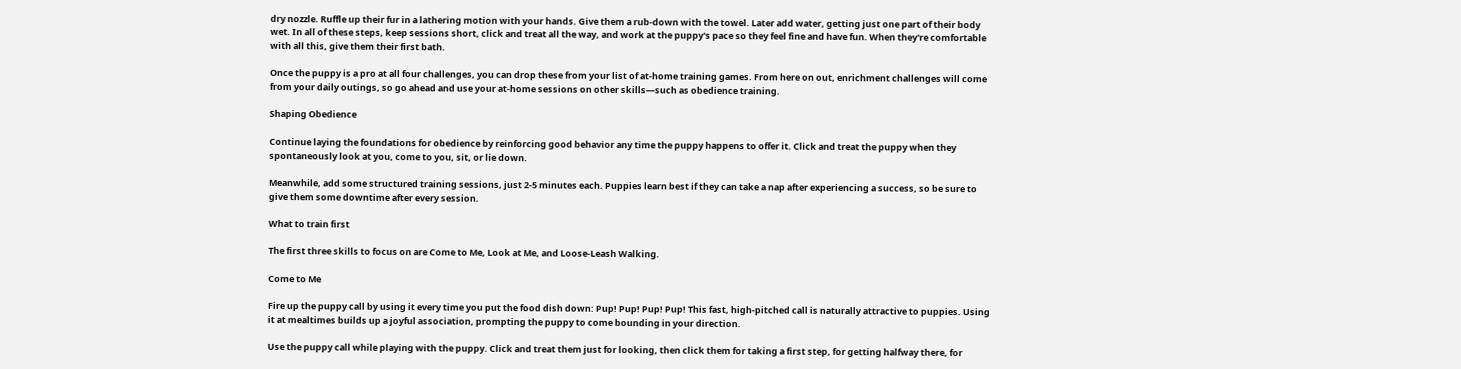dry nozzle. Ruffle up their fur in a lathering motion with your hands. Give them a rub-down with the towel. Later add water, getting just one part of their body wet. In all of these steps, keep sessions short, click and treat all the way, and work at the puppy's pace so they feel fine and have fun. When they're comfortable with all this, give them their first bath.

Once the puppy is a pro at all four challenges, you can drop these from your list of at-home training games. From here on out, enrichment challenges will come from your daily outings, so go ahead and use your at-home sessions on other skills—such as obedience training.

Shaping Obedience

Continue laying the foundations for obedience by reinforcing good behavior any time the puppy happens to offer it. Click and treat the puppy when they spontaneously look at you, come to you, sit, or lie down.

Meanwhile, add some structured training sessions, just 2-5 minutes each. Puppies learn best if they can take a nap after experiencing a success, so be sure to give them some downtime after every session.

What to train first

The first three skills to focus on are Come to Me, Look at Me, and Loose-Leash Walking.

Come to Me

Fire up the puppy call by using it every time you put the food dish down: Pup! Pup! Pup! Pup! This fast, high-pitched call is naturally attractive to puppies. Using it at mealtimes builds up a joyful association, prompting the puppy to come bounding in your direction.

Use the puppy call while playing with the puppy. Click and treat them just for looking, then click them for taking a first step, for getting halfway there, for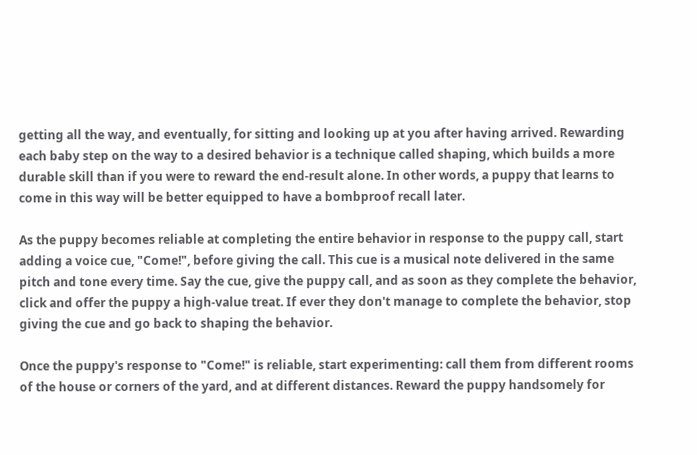getting all the way, and eventually, for sitting and looking up at you after having arrived. Rewarding each baby step on the way to a desired behavior is a technique called shaping, which builds a more durable skill than if you were to reward the end-result alone. In other words, a puppy that learns to come in this way will be better equipped to have a bombproof recall later.

As the puppy becomes reliable at completing the entire behavior in response to the puppy call, start adding a voice cue, "Come!", before giving the call. This cue is a musical note delivered in the same pitch and tone every time. Say the cue, give the puppy call, and as soon as they complete the behavior, click and offer the puppy a high-value treat. If ever they don't manage to complete the behavior, stop giving the cue and go back to shaping the behavior.

Once the puppy's response to "Come!" is reliable, start experimenting: call them from different rooms of the house or corners of the yard, and at different distances. Reward the puppy handsomely for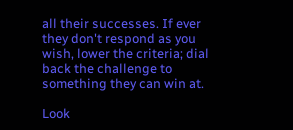all their successes. If ever they don't respond as you wish, lower the criteria; dial back the challenge to something they can win at.

Look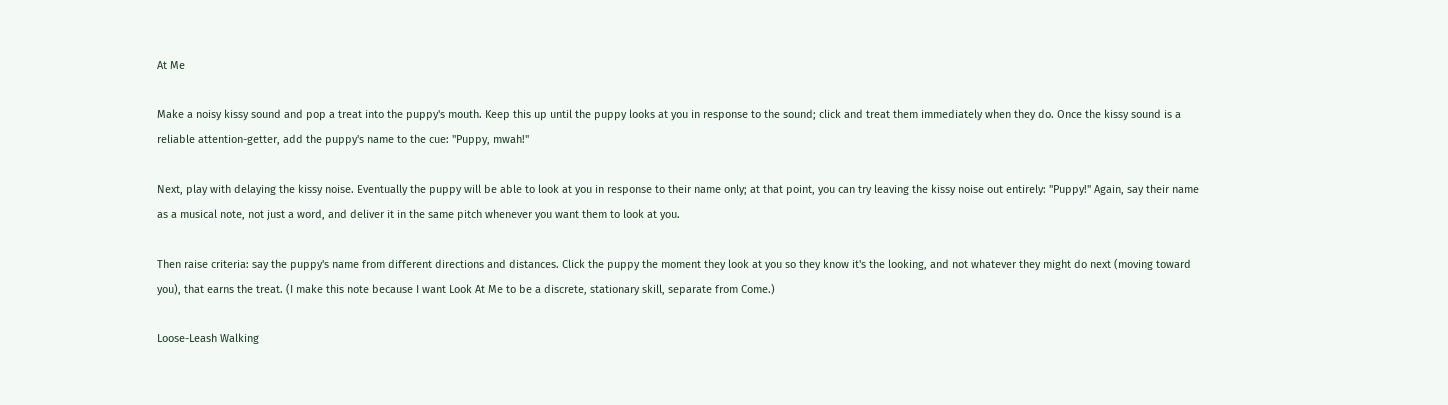At Me

Make a noisy kissy sound and pop a treat into the puppy's mouth. Keep this up until the puppy looks at you in response to the sound; click and treat them immediately when they do. Once the kissy sound is a reliable attention-getter, add the puppy's name to the cue: "Puppy, mwah!"

Next, play with delaying the kissy noise. Eventually the puppy will be able to look at you in response to their name only; at that point, you can try leaving the kissy noise out entirely: "Puppy!" Again, say their name as a musical note, not just a word, and deliver it in the same pitch whenever you want them to look at you.

Then raise criteria: say the puppy's name from different directions and distances. Click the puppy the moment they look at you so they know it's the looking, and not whatever they might do next (moving toward you), that earns the treat. (I make this note because I want Look At Me to be a discrete, stationary skill, separate from Come.)

Loose-Leash Walking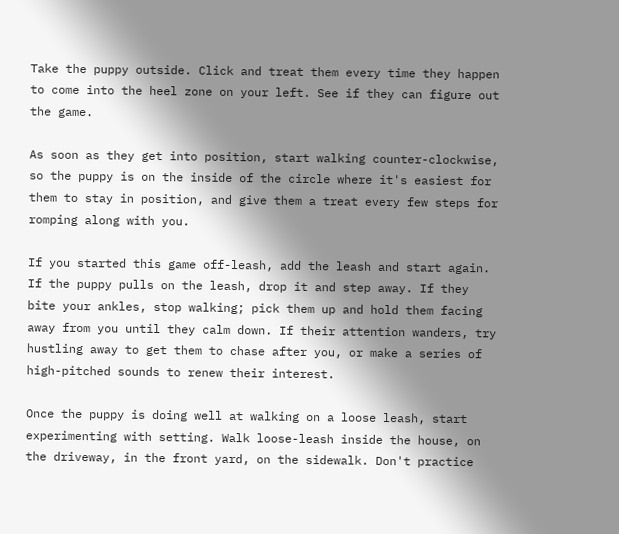Take the puppy outside. Click and treat them every time they happen to come into the heel zone on your left. See if they can figure out the game.

As soon as they get into position, start walking counter-clockwise, so the puppy is on the inside of the circle where it's easiest for them to stay in position, and give them a treat every few steps for romping along with you.

If you started this game off-leash, add the leash and start again. If the puppy pulls on the leash, drop it and step away. If they bite your ankles, stop walking; pick them up and hold them facing away from you until they calm down. If their attention wanders, try hustling away to get them to chase after you, or make a series of high-pitched sounds to renew their interest.

Once the puppy is doing well at walking on a loose leash, start experimenting with setting. Walk loose-leash inside the house, on the driveway, in the front yard, on the sidewalk. Don't practice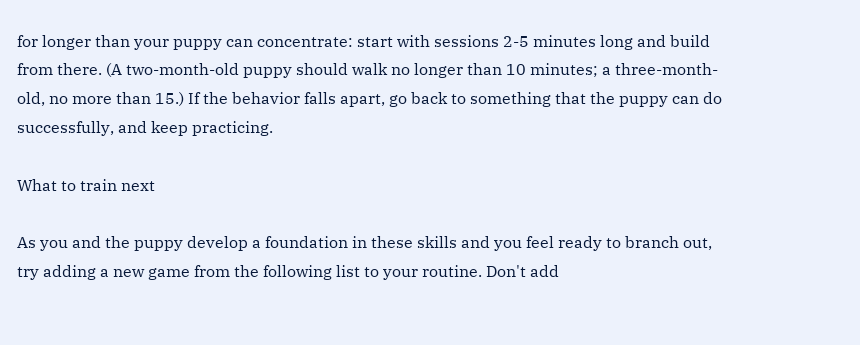for longer than your puppy can concentrate: start with sessions 2-5 minutes long and build from there. (A two-month-old puppy should walk no longer than 10 minutes; a three-month-old, no more than 15.) If the behavior falls apart, go back to something that the puppy can do successfully, and keep practicing.

What to train next

As you and the puppy develop a foundation in these skills and you feel ready to branch out, try adding a new game from the following list to your routine. Don't add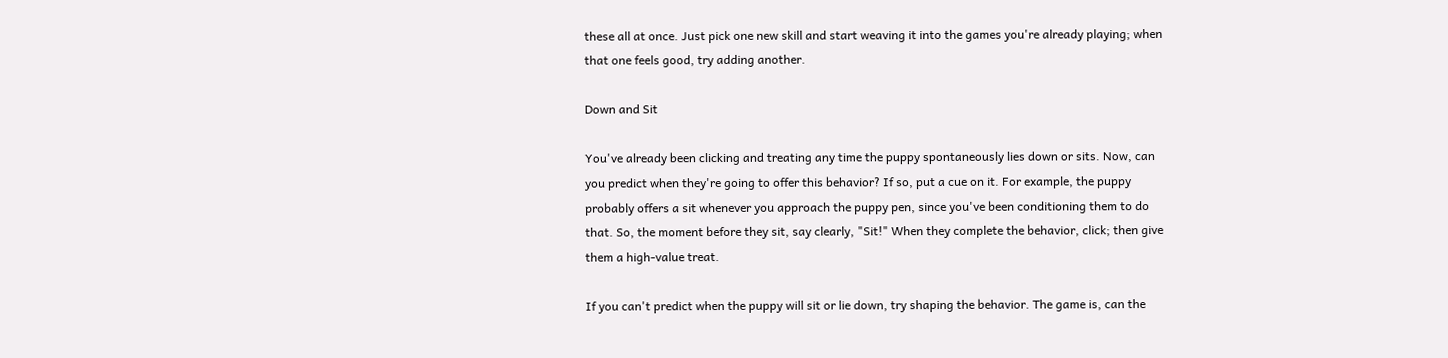these all at once. Just pick one new skill and start weaving it into the games you're already playing; when that one feels good, try adding another.

Down and Sit

You've already been clicking and treating any time the puppy spontaneously lies down or sits. Now, can you predict when they're going to offer this behavior? If so, put a cue on it. For example, the puppy probably offers a sit whenever you approach the puppy pen, since you've been conditioning them to do that. So, the moment before they sit, say clearly, "Sit!" When they complete the behavior, click; then give them a high-value treat.

If you can't predict when the puppy will sit or lie down, try shaping the behavior. The game is, can the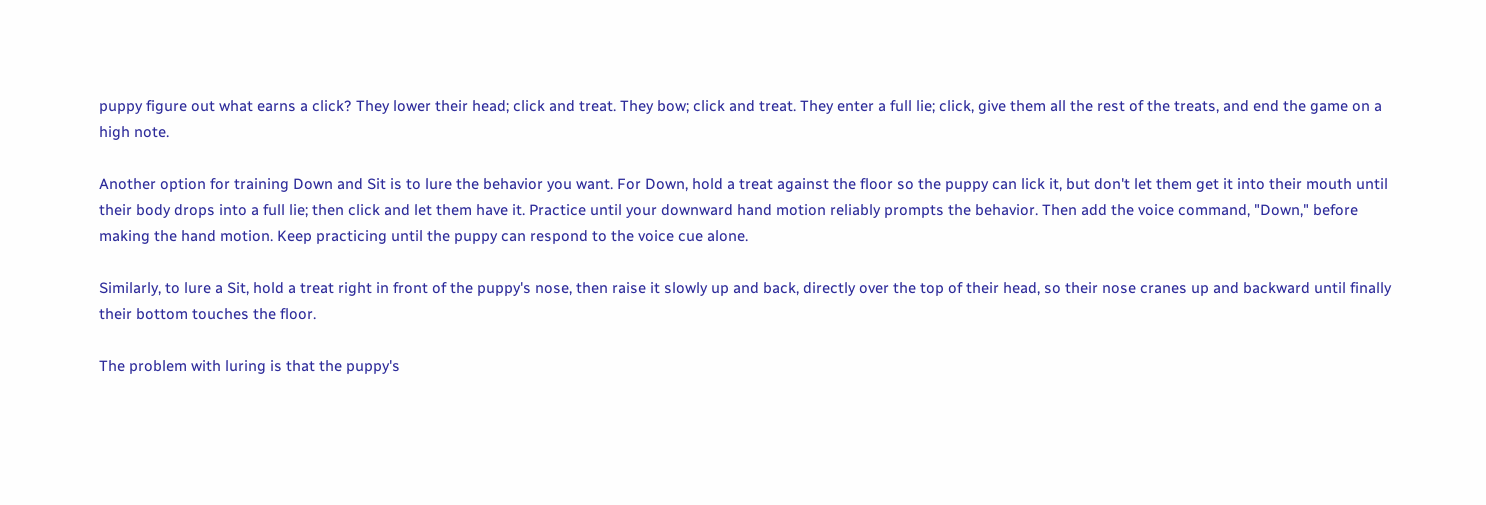puppy figure out what earns a click? They lower their head; click and treat. They bow; click and treat. They enter a full lie; click, give them all the rest of the treats, and end the game on a high note.

Another option for training Down and Sit is to lure the behavior you want. For Down, hold a treat against the floor so the puppy can lick it, but don't let them get it into their mouth until their body drops into a full lie; then click and let them have it. Practice until your downward hand motion reliably prompts the behavior. Then add the voice command, "Down," before making the hand motion. Keep practicing until the puppy can respond to the voice cue alone.

Similarly, to lure a Sit, hold a treat right in front of the puppy's nose, then raise it slowly up and back, directly over the top of their head, so their nose cranes up and backward until finally their bottom touches the floor.

The problem with luring is that the puppy's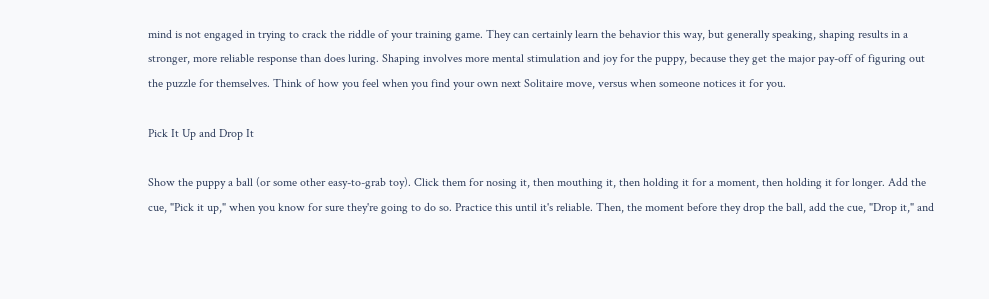mind is not engaged in trying to crack the riddle of your training game. They can certainly learn the behavior this way, but generally speaking, shaping results in a stronger, more reliable response than does luring. Shaping involves more mental stimulation and joy for the puppy, because they get the major pay-off of figuring out the puzzle for themselves. Think of how you feel when you find your own next Solitaire move, versus when someone notices it for you.

Pick It Up and Drop It

Show the puppy a ball (or some other easy-to-grab toy). Click them for nosing it, then mouthing it, then holding it for a moment, then holding it for longer. Add the cue, "Pick it up," when you know for sure they're going to do so. Practice this until it's reliable. Then, the moment before they drop the ball, add the cue, "Drop it," and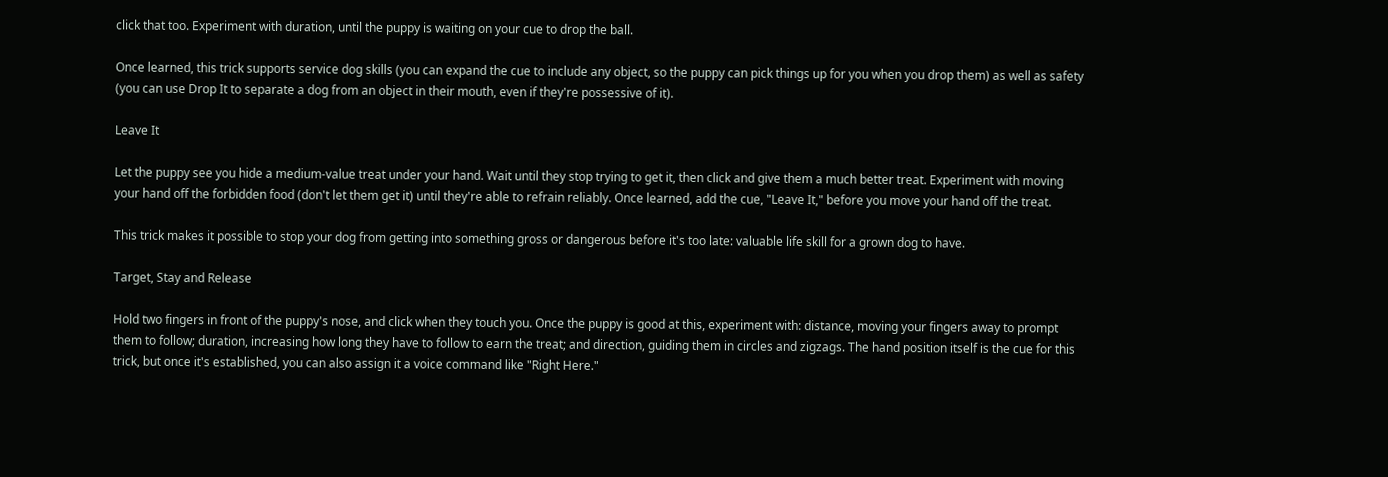click that too. Experiment with duration, until the puppy is waiting on your cue to drop the ball.

Once learned, this trick supports service dog skills (you can expand the cue to include any object, so the puppy can pick things up for you when you drop them) as well as safety (you can use Drop It to separate a dog from an object in their mouth, even if they're possessive of it).

Leave It

Let the puppy see you hide a medium-value treat under your hand. Wait until they stop trying to get it, then click and give them a much better treat. Experiment with moving your hand off the forbidden food (don't let them get it) until they're able to refrain reliably. Once learned, add the cue, "Leave It," before you move your hand off the treat.

This trick makes it possible to stop your dog from getting into something gross or dangerous before it's too late: valuable life skill for a grown dog to have.

Target, Stay and Release

Hold two fingers in front of the puppy's nose, and click when they touch you. Once the puppy is good at this, experiment with: distance, moving your fingers away to prompt them to follow; duration, increasing how long they have to follow to earn the treat; and direction, guiding them in circles and zigzags. The hand position itself is the cue for this trick, but once it's established, you can also assign it a voice command like "Right Here."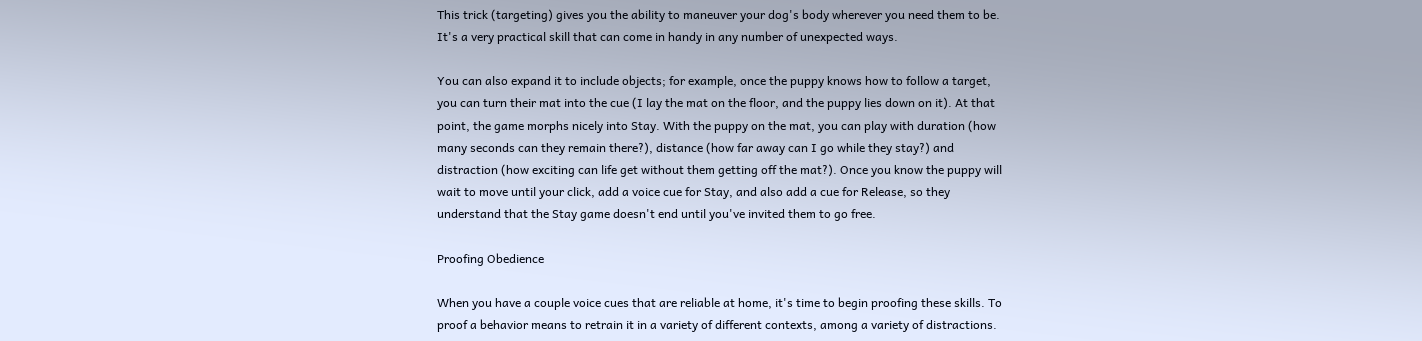This trick (targeting) gives you the ability to maneuver your dog's body wherever you need them to be. It's a very practical skill that can come in handy in any number of unexpected ways.

You can also expand it to include objects; for example, once the puppy knows how to follow a target, you can turn their mat into the cue (I lay the mat on the floor, and the puppy lies down on it). At that point, the game morphs nicely into Stay. With the puppy on the mat, you can play with duration (how many seconds can they remain there?), distance (how far away can I go while they stay?) and distraction (how exciting can life get without them getting off the mat?). Once you know the puppy will wait to move until your click, add a voice cue for Stay, and also add a cue for Release, so they understand that the Stay game doesn't end until you've invited them to go free.

Proofing Obedience

When you have a couple voice cues that are reliable at home, it's time to begin proofing these skills. To proof a behavior means to retrain it in a variety of different contexts, among a variety of distractions.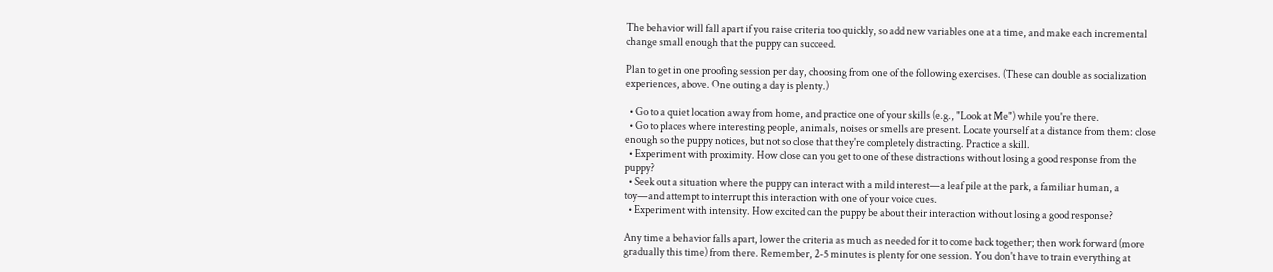The behavior will fall apart if you raise criteria too quickly, so add new variables one at a time, and make each incremental change small enough that the puppy can succeed.

Plan to get in one proofing session per day, choosing from one of the following exercises. (These can double as socialization experiences, above. One outing a day is plenty.)

  • Go to a quiet location away from home, and practice one of your skills (e.g., "Look at Me") while you're there.
  • Go to places where interesting people, animals, noises or smells are present. Locate yourself at a distance from them: close enough so the puppy notices, but not so close that they're completely distracting. Practice a skill.
  • Experiment with proximity. How close can you get to one of these distractions without losing a good response from the puppy?
  • Seek out a situation where the puppy can interact with a mild interest—a leaf pile at the park, a familiar human, a toy—and attempt to interrupt this interaction with one of your voice cues.
  • Experiment with intensity. How excited can the puppy be about their interaction without losing a good response?

Any time a behavior falls apart, lower the criteria as much as needed for it to come back together; then work forward (more gradually this time) from there. Remember, 2-5 minutes is plenty for one session. You don't have to train everything at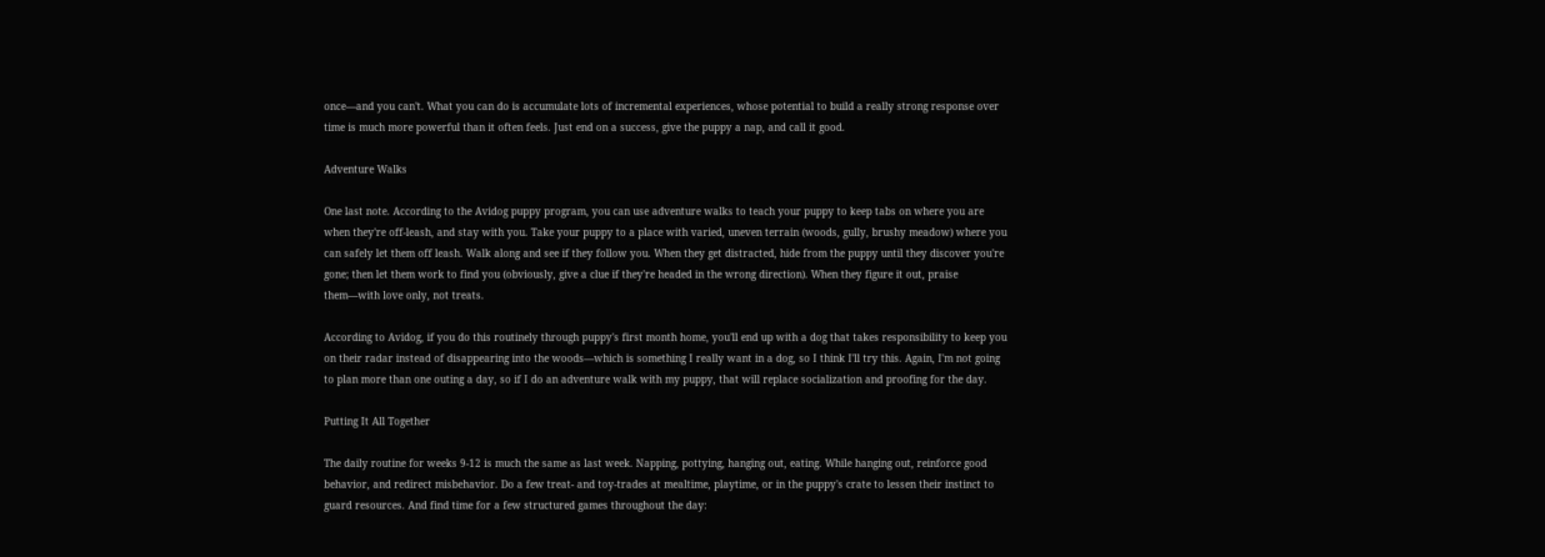once—and you can't. What you can do is accumulate lots of incremental experiences, whose potential to build a really strong response over time is much more powerful than it often feels. Just end on a success, give the puppy a nap, and call it good.

Adventure Walks

One last note. According to the Avidog puppy program, you can use adventure walks to teach your puppy to keep tabs on where you are when they're off-leash, and stay with you. Take your puppy to a place with varied, uneven terrain (woods, gully, brushy meadow) where you can safely let them off leash. Walk along and see if they follow you. When they get distracted, hide from the puppy until they discover you're gone; then let them work to find you (obviously, give a clue if they're headed in the wrong direction). When they figure it out, praise them—with love only, not treats.

According to Avidog, if you do this routinely through puppy's first month home, you'll end up with a dog that takes responsibility to keep you on their radar instead of disappearing into the woods—which is something I really want in a dog, so I think I'll try this. Again, I'm not going to plan more than one outing a day, so if I do an adventure walk with my puppy, that will replace socialization and proofing for the day.

Putting It All Together

The daily routine for weeks 9-12 is much the same as last week. Napping, pottying, hanging out, eating. While hanging out, reinforce good behavior, and redirect misbehavior. Do a few treat- and toy-trades at mealtime, playtime, or in the puppy's crate to lessen their instinct to guard resources. And find time for a few structured games throughout the day: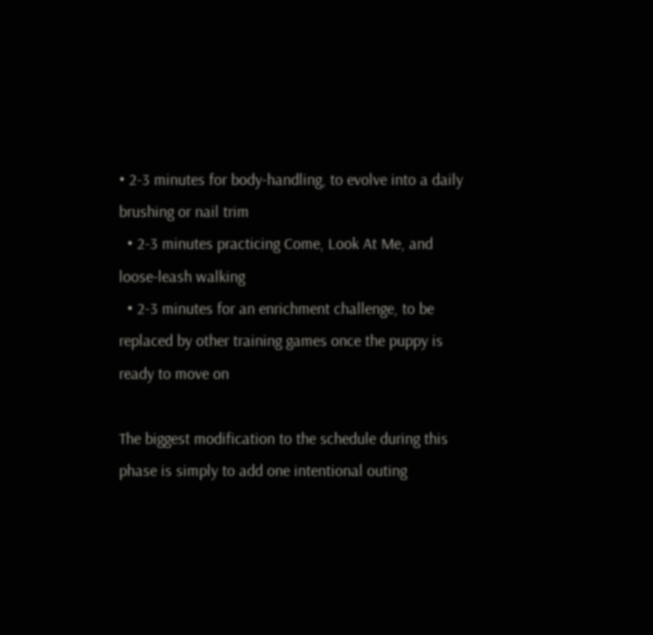• 2-3 minutes for body-handling, to evolve into a daily brushing or nail trim
  • 2-3 minutes practicing Come, Look At Me, and loose-leash walking
  • 2-3 minutes for an enrichment challenge, to be replaced by other training games once the puppy is ready to move on

The biggest modification to the schedule during this phase is simply to add one intentional outing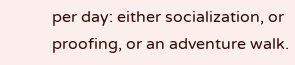per day: either socialization, or proofing, or an adventure walk.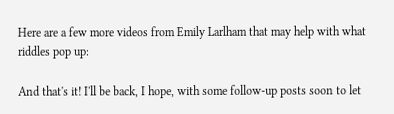Here are a few more videos from Emily Larlham that may help with what riddles pop up:

And that's it! I'll be back, I hope, with some follow-up posts soon to let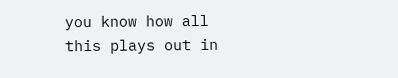you know how all this plays out in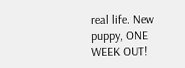real life. New puppy, ONE WEEK OUT!